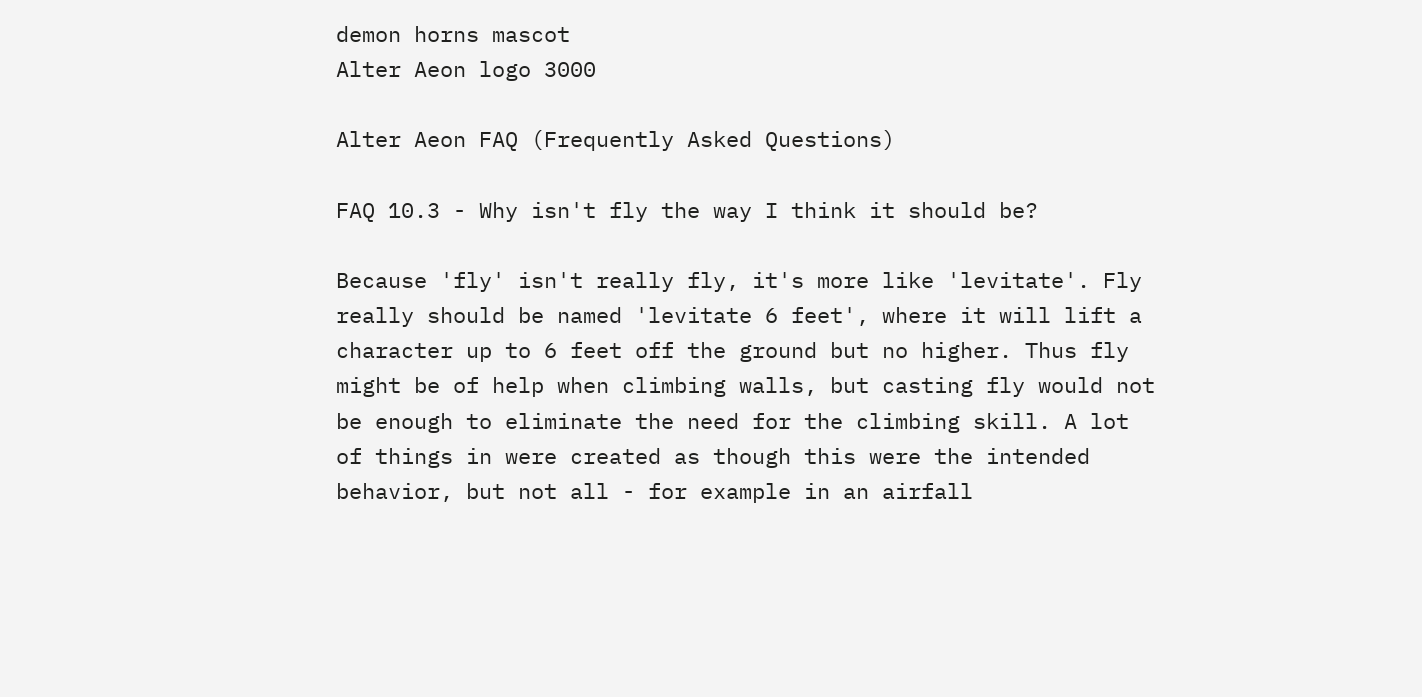demon horns mascot
Alter Aeon logo 3000

Alter Aeon FAQ (Frequently Asked Questions)

FAQ 10.3 - Why isn't fly the way I think it should be?

Because 'fly' isn't really fly, it's more like 'levitate'. Fly really should be named 'levitate 6 feet', where it will lift a character up to 6 feet off the ground but no higher. Thus fly might be of help when climbing walls, but casting fly would not be enough to eliminate the need for the climbing skill. A lot of things in were created as though this were the intended behavior, but not all - for example in an airfall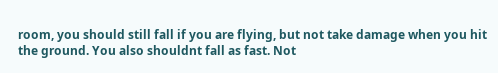room, you should still fall if you are flying, but not take damage when you hit the ground. You also shouldnt fall as fast. Not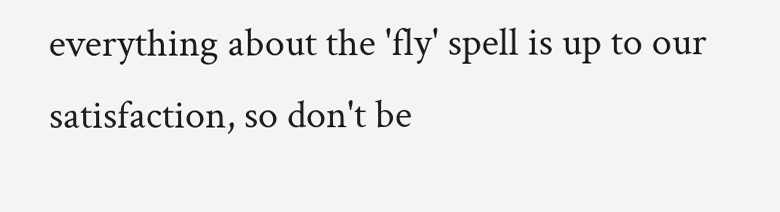everything about the 'fly' spell is up to our satisfaction, so don't be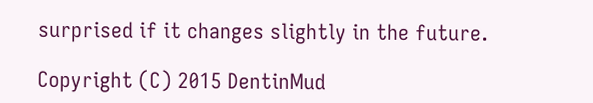surprised if it changes slightly in the future.

Copyright (C) 2015 DentinMud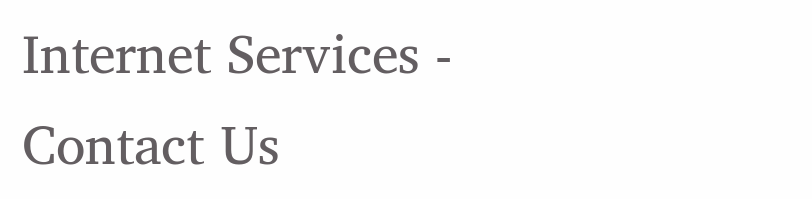Internet Services - Contact Us